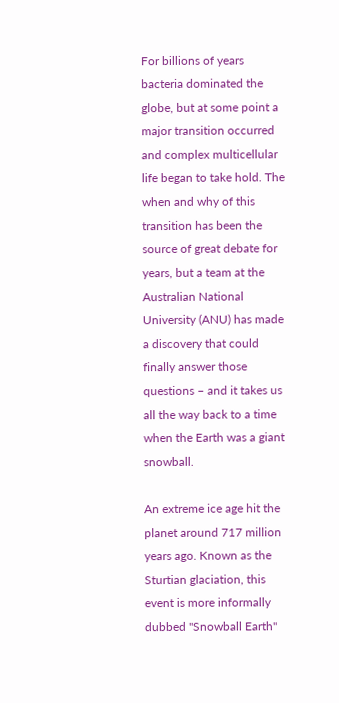For billions of years bacteria dominated the globe, but at some point a major transition occurred and complex multicellular life began to take hold. The when and why of this transition has been the source of great debate for years, but a team at the Australian National University (ANU) has made a discovery that could finally answer those questions – and it takes us all the way back to a time when the Earth was a giant snowball.

An extreme ice age hit the planet around 717 million years ago. Known as the Sturtian glaciation, this event is more informally dubbed "Snowball Earth"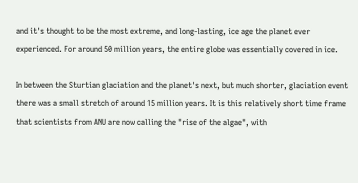and it's thought to be the most extreme, and long-lasting, ice age the planet ever experienced. For around 50 million years, the entire globe was essentially covered in ice.

In between the Sturtian glaciation and the planet's next, but much shorter, glaciation event there was a small stretch of around 15 million years. It is this relatively short time frame that scientists from ANU are now calling the "rise of the algae", with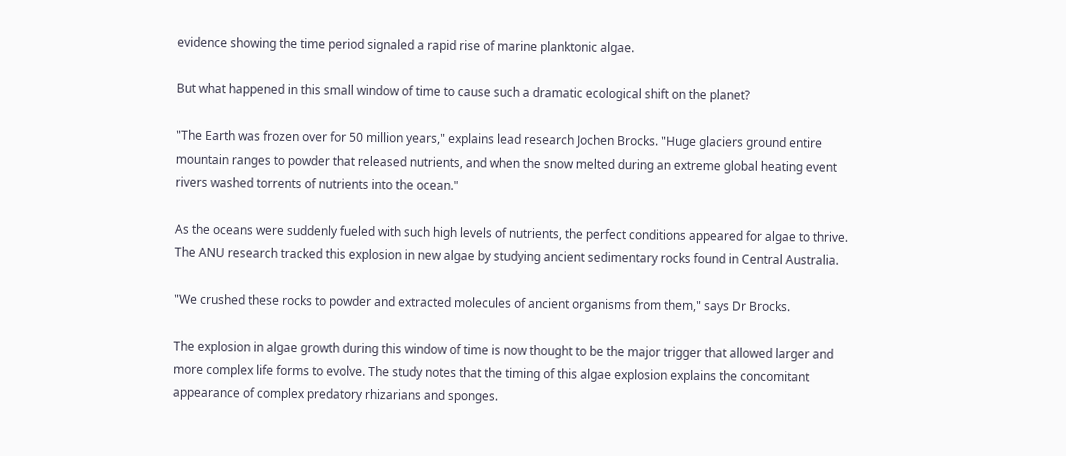evidence showing the time period signaled a rapid rise of marine planktonic algae.

But what happened in this small window of time to cause such a dramatic ecological shift on the planet?

"The Earth was frozen over for 50 million years," explains lead research Jochen Brocks. "Huge glaciers ground entire mountain ranges to powder that released nutrients, and when the snow melted during an extreme global heating event rivers washed torrents of nutrients into the ocean."

As the oceans were suddenly fueled with such high levels of nutrients, the perfect conditions appeared for algae to thrive. The ANU research tracked this explosion in new algae by studying ancient sedimentary rocks found in Central Australia.

"We crushed these rocks to powder and extracted molecules of ancient organisms from them," says Dr Brocks.

The explosion in algae growth during this window of time is now thought to be the major trigger that allowed larger and more complex life forms to evolve. The study notes that the timing of this algae explosion explains the concomitant appearance of complex predatory rhizarians and sponges.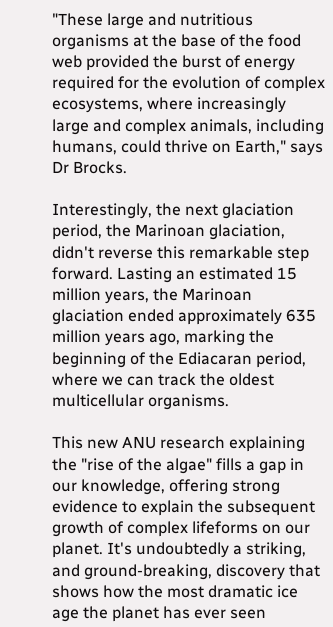"These large and nutritious organisms at the base of the food web provided the burst of energy required for the evolution of complex ecosystems, where increasingly large and complex animals, including humans, could thrive on Earth," says Dr Brocks.

Interestingly, the next glaciation period, the Marinoan glaciation, didn't reverse this remarkable step forward. Lasting an estimated 15 million years, the Marinoan glaciation ended approximately 635 million years ago, marking the beginning of the Ediacaran period, where we can track the oldest multicellular organisms.

This new ANU research explaining the "rise of the algae" fills a gap in our knowledge, offering strong evidence to explain the subsequent growth of complex lifeforms on our planet. It's undoubtedly a striking, and ground-breaking, discovery that shows how the most dramatic ice age the planet has ever seen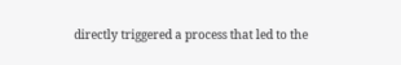directly triggered a process that led to the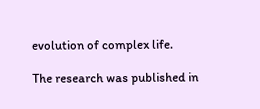evolution of complex life.

The research was published in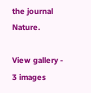the journal Nature.

View gallery - 3 images